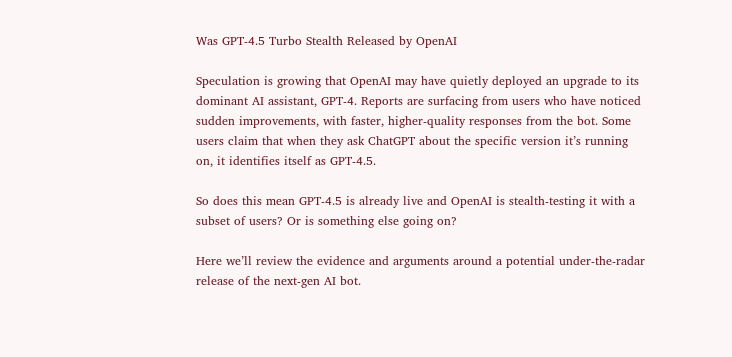Was GPT-4.5 Turbo Stealth Released by OpenAI

Speculation is growing that OpenAI may have quietly deployed an upgrade to its dominant AI assistant, GPT-4. Reports are surfacing from users who have noticed sudden improvements, with faster, higher-quality responses from the bot. Some users claim that when they ask ChatGPT about the specific version it’s running on, it identifies itself as GPT-4.5.

So does this mean GPT-4.5 is already live and OpenAI is stealth-testing it with a subset of users? Or is something else going on?

Here we’ll review the evidence and arguments around a potential under-the-radar release of the next-gen AI bot.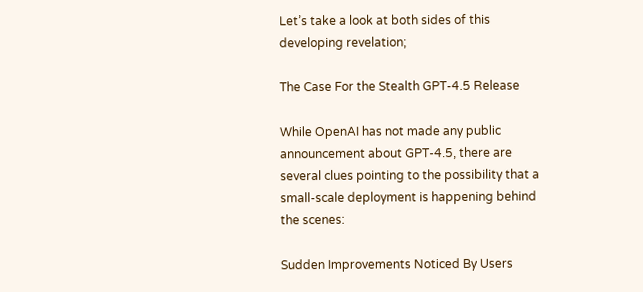Let’s take a look at both sides of this developing revelation;

The Case For the Stealth GPT-4.5 Release

While OpenAI has not made any public announcement about GPT-4.5, there are several clues pointing to the possibility that a small-scale deployment is happening behind the scenes:

Sudden Improvements Noticed By Users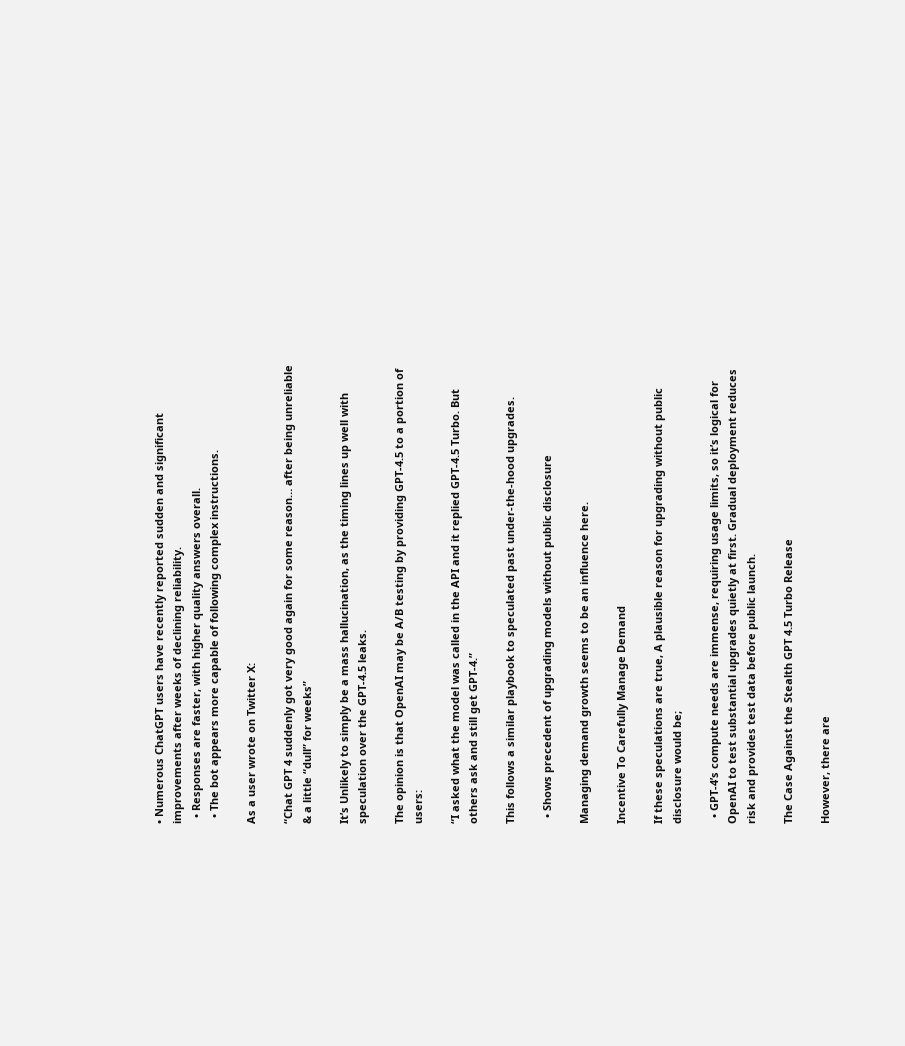• Numerous ChatGPT users have recently reported sudden and significant improvements after weeks of declining reliability.
  • Responses are faster, with higher quality answers overall.
  • The bot appears more capable of following complex instructions.

As a user wrote on Twitter X:

“Chat GPT 4 suddenly got very good again for some reason… after being unreliable & a little “dull” for weeks”

It’s Unlikely to simply be a mass hallucination, as the timing lines up well with speculation over the GPT-4.5 leaks.

The opinion is that OpenAI may be A/B testing by providing GPT-4.5 to a portion of users:

“I asked what the model was called in the API and it replied GPT-4.5 Turbo. But others ask and still get GPT-4.”

This follows a similar playbook to speculated past under-the-hood upgrades.

  • Shows precedent of upgrading models without public disclosure

Managing demand growth seems to be an influence here.

Incentive To Carefully Manage Demand

If these speculations are true, A plausible reason for upgrading without public disclosure would be;

  • GPT-4’s compute needs are immense, requiring usage limits, so it’s logical for OpenAI to test substantial upgrades quietly at first. Gradual deployment reduces risk and provides test data before public launch.

The Case Against the Stealth GPT 4.5 Turbo Release

However, there are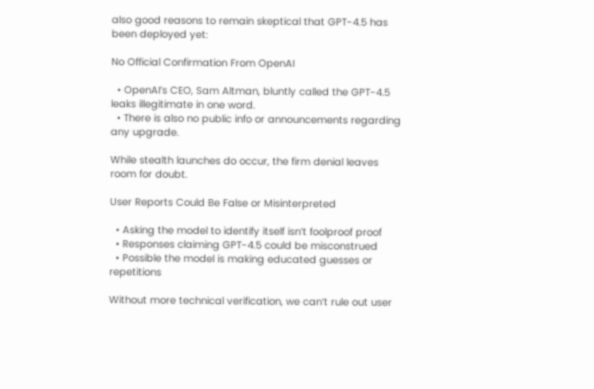also good reasons to remain skeptical that GPT-4.5 has been deployed yet:

No Official Confirmation From OpenAI

  • OpenAI’s CEO, Sam Altman, bluntly called the GPT-4.5 leaks illegitimate in one word.
  • There is also no public info or announcements regarding any upgrade.

While stealth launches do occur, the firm denial leaves room for doubt.

User Reports Could Be False or Misinterpreted

  • Asking the model to identify itself isn’t foolproof proof
  • Responses claiming GPT-4.5 could be misconstrued
  • Possible the model is making educated guesses or repetitions

Without more technical verification, we can’t rule out user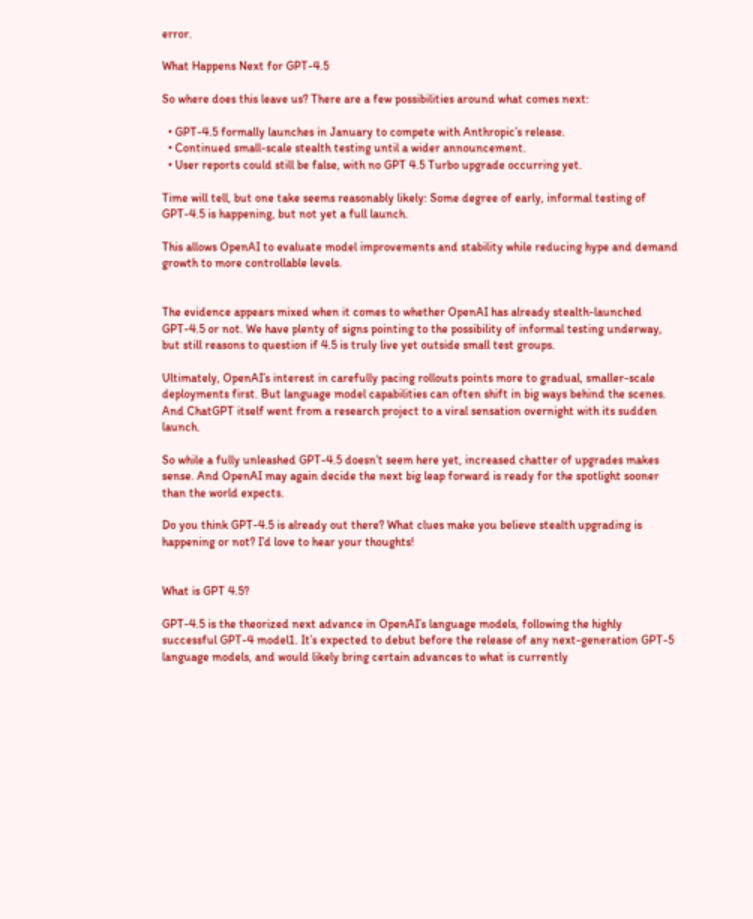error.

What Happens Next for GPT-4.5

So where does this leave us? There are a few possibilities around what comes next:

  • GPT-4.5 formally launches in January to compete with Anthropic’s release.
  • Continued small-scale stealth testing until a wider announcement.
  • User reports could still be false, with no GPT 4.5 Turbo upgrade occurring yet.

Time will tell, but one take seems reasonably likely: Some degree of early, informal testing of GPT-4.5 is happening, but not yet a full launch.

This allows OpenAI to evaluate model improvements and stability while reducing hype and demand growth to more controllable levels.


The evidence appears mixed when it comes to whether OpenAI has already stealth-launched GPT-4.5 or not. We have plenty of signs pointing to the possibility of informal testing underway, but still reasons to question if 4.5 is truly live yet outside small test groups.

Ultimately, OpenAI’s interest in carefully pacing rollouts points more to gradual, smaller-scale deployments first. But language model capabilities can often shift in big ways behind the scenes. And ChatGPT itself went from a research project to a viral sensation overnight with its sudden launch.

So while a fully unleashed GPT-4.5 doesn’t seem here yet, increased chatter of upgrades makes sense. And OpenAI may again decide the next big leap forward is ready for the spotlight sooner than the world expects.

Do you think GPT-4.5 is already out there? What clues make you believe stealth upgrading is happening or not? I’d love to hear your thoughts!


What is GPT 4.5?

GPT-4.5 is the theorized next advance in OpenAI’s language models, following the highly successful GPT-4 model1. It’s expected to debut before the release of any next-generation GPT-5 language models, and would likely bring certain advances to what is currently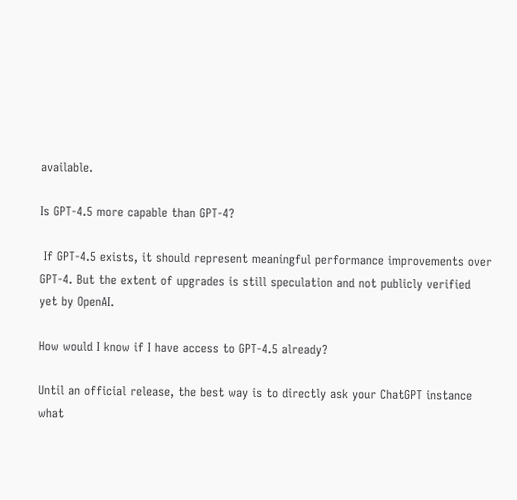available.

Is GPT-4.5 more capable than GPT-4?

 If GPT-4.5 exists, it should represent meaningful performance improvements over GPT-4. But the extent of upgrades is still speculation and not publicly verified yet by OpenAI.

How would I know if I have access to GPT-4.5 already?

Until an official release, the best way is to directly ask your ChatGPT instance what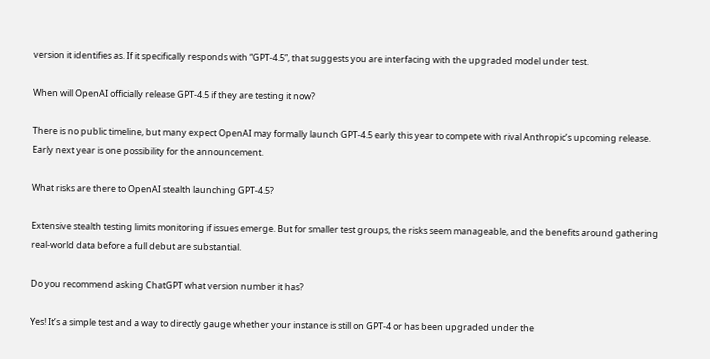version it identifies as. If it specifically responds with “GPT-4.5”, that suggests you are interfacing with the upgraded model under test.

When will OpenAI officially release GPT-4.5 if they are testing it now?

There is no public timeline, but many expect OpenAI may formally launch GPT-4.5 early this year to compete with rival Anthropic’s upcoming release. Early next year is one possibility for the announcement.

What risks are there to OpenAI stealth launching GPT-4.5?

Extensive stealth testing limits monitoring if issues emerge. But for smaller test groups, the risks seem manageable, and the benefits around gathering real-world data before a full debut are substantial.

Do you recommend asking ChatGPT what version number it has?

Yes! It’s a simple test and a way to directly gauge whether your instance is still on GPT-4 or has been upgraded under the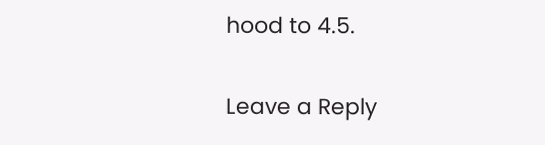hood to 4.5.

Leave a Reply